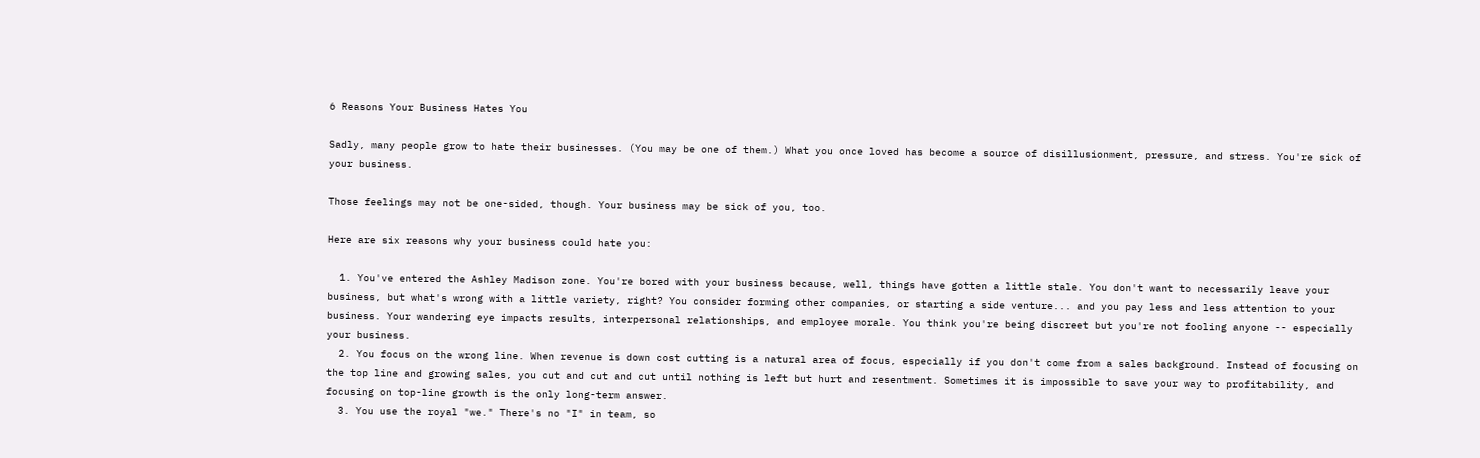6 Reasons Your Business Hates You

Sadly, many people grow to hate their businesses. (You may be one of them.) What you once loved has become a source of disillusionment, pressure, and stress. You're sick of your business.

Those feelings may not be one-sided, though. Your business may be sick of you, too.

Here are six reasons why your business could hate you:

  1. You've entered the Ashley Madison zone. You're bored with your business because, well, things have gotten a little stale. You don't want to necessarily leave your business, but what's wrong with a little variety, right? You consider forming other companies, or starting a side venture... and you pay less and less attention to your business. Your wandering eye impacts results, interpersonal relationships, and employee morale. You think you're being discreet but you're not fooling anyone -- especially your business.
  2. You focus on the wrong line. When revenue is down cost cutting is a natural area of focus, especially if you don't come from a sales background. Instead of focusing on the top line and growing sales, you cut and cut and cut until nothing is left but hurt and resentment. Sometimes it is impossible to save your way to profitability, and focusing on top-line growth is the only long-term answer.
  3. You use the royal "we." There's no "I" in team, so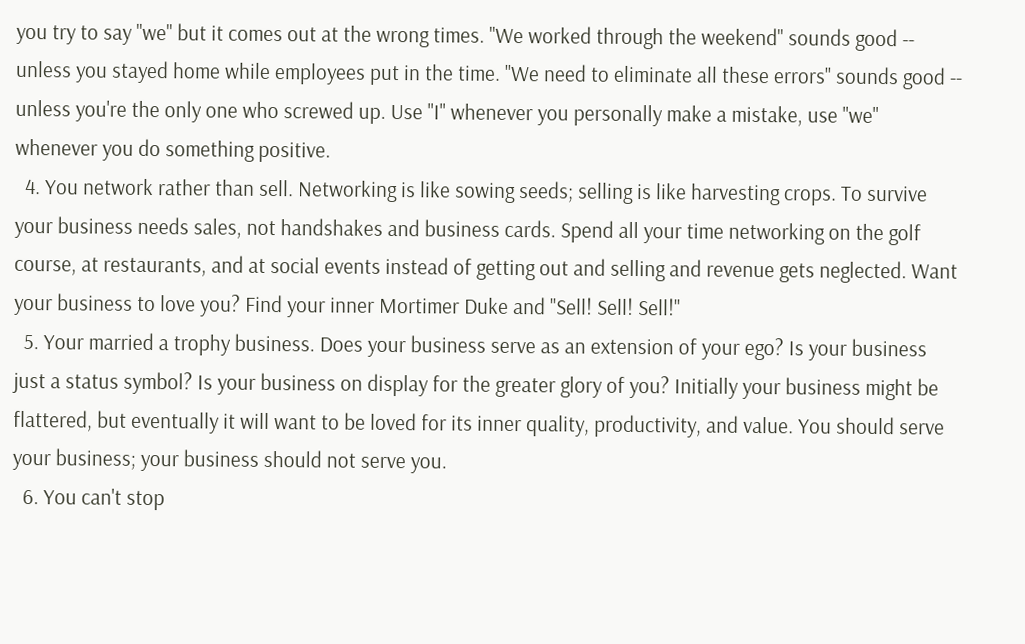you try to say "we" but it comes out at the wrong times. "We worked through the weekend" sounds good -- unless you stayed home while employees put in the time. "We need to eliminate all these errors" sounds good -- unless you're the only one who screwed up. Use "I" whenever you personally make a mistake, use "we" whenever you do something positive.
  4. You network rather than sell. Networking is like sowing seeds; selling is like harvesting crops. To survive your business needs sales, not handshakes and business cards. Spend all your time networking on the golf course, at restaurants, and at social events instead of getting out and selling and revenue gets neglected. Want your business to love you? Find your inner Mortimer Duke and "Sell! Sell! Sell!"
  5. Your married a trophy business. Does your business serve as an extension of your ego? Is your business just a status symbol? Is your business on display for the greater glory of you? Initially your business might be flattered, but eventually it will want to be loved for its inner quality, productivity, and value. You should serve your business; your business should not serve you.
  6. You can't stop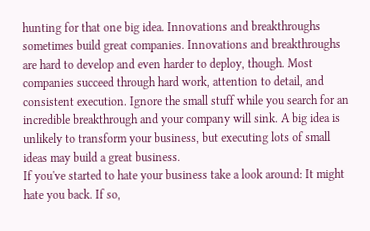hunting for that one big idea. Innovations and breakthroughs sometimes build great companies. Innovations and breakthroughs are hard to develop and even harder to deploy, though. Most companies succeed through hard work, attention to detail, and consistent execution. Ignore the small stuff while you search for an incredible breakthrough and your company will sink. A big idea is unlikely to transform your business, but executing lots of small ideas may build a great business.
If you've started to hate your business take a look around: It might hate you back. If so,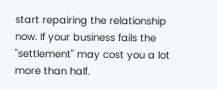start repairing the relationship now. If your business fails the "settlement" may cost you a lot more than half.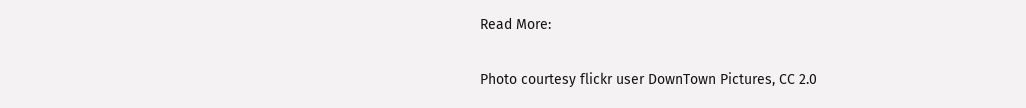Read More:

Photo courtesy flickr user DownTown Pictures, CC 2.0